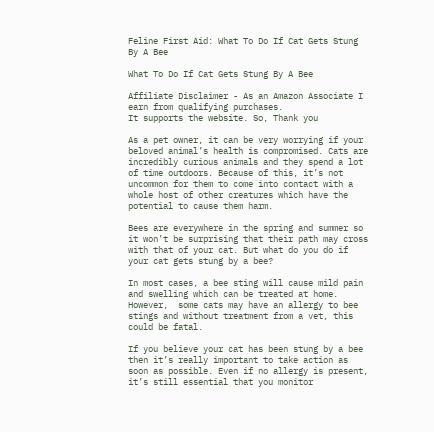Feline First Aid: What To Do If Cat Gets Stung By A Bee

What To Do If Cat Gets Stung By A Bee

Affiliate Disclaimer - As an Amazon Associate I earn from qualifying purchases.
It supports the website. So, Thank you

As a pet owner, it can be very worrying if your beloved animal’s health is compromised. Cats are incredibly curious animals and they spend a lot of time outdoors. Because of this, it’s not uncommon for them to come into contact with a whole host of other creatures which have the potential to cause them harm.

Bees are everywhere in the spring and summer so it won’t be surprising that their path may cross with that of your cat. But what do you do if your cat gets stung by a bee?

In most cases, a bee sting will cause mild pain and swelling which can be treated at home. However,  some cats may have an allergy to bee stings and without treatment from a vet, this could be fatal.

If you believe your cat has been stung by a bee then it’s really important to take action as soon as possible. Even if no allergy is present, it’s still essential that you monitor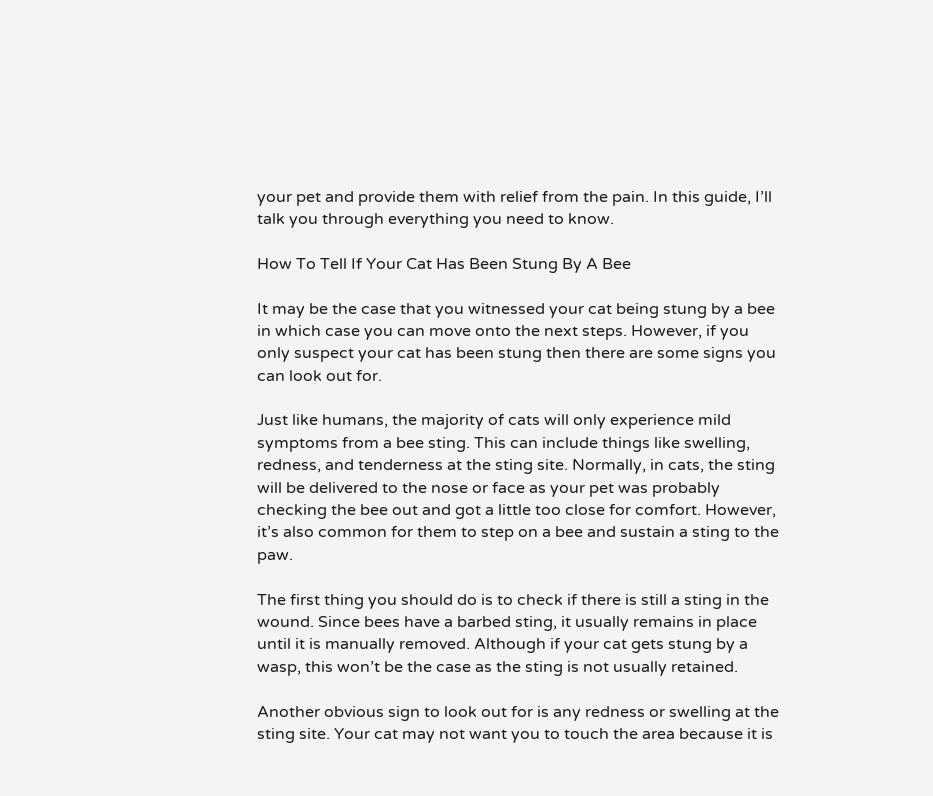your pet and provide them with relief from the pain. In this guide, I’ll talk you through everything you need to know.

How To Tell If Your Cat Has Been Stung By A Bee

It may be the case that you witnessed your cat being stung by a bee in which case you can move onto the next steps. However, if you only suspect your cat has been stung then there are some signs you can look out for.

Just like humans, the majority of cats will only experience mild symptoms from a bee sting. This can include things like swelling, redness, and tenderness at the sting site. Normally, in cats, the sting will be delivered to the nose or face as your pet was probably checking the bee out and got a little too close for comfort. However, it’s also common for them to step on a bee and sustain a sting to the paw.

The first thing you should do is to check if there is still a sting in the wound. Since bees have a barbed sting, it usually remains in place until it is manually removed. Although if your cat gets stung by a wasp, this won’t be the case as the sting is not usually retained.

Another obvious sign to look out for is any redness or swelling at the sting site. Your cat may not want you to touch the area because it is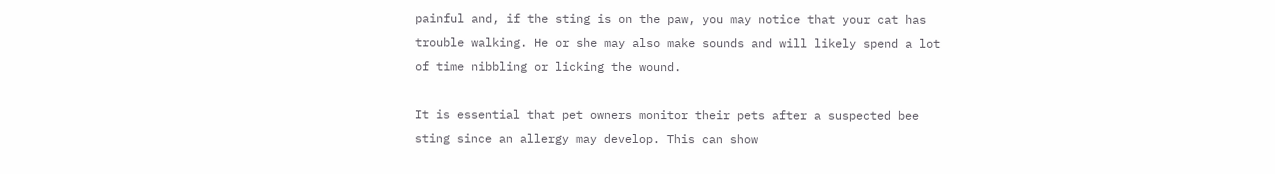painful and, if the sting is on the paw, you may notice that your cat has trouble walking. He or she may also make sounds and will likely spend a lot of time nibbling or licking the wound.

It is essential that pet owners monitor their pets after a suspected bee sting since an allergy may develop. This can show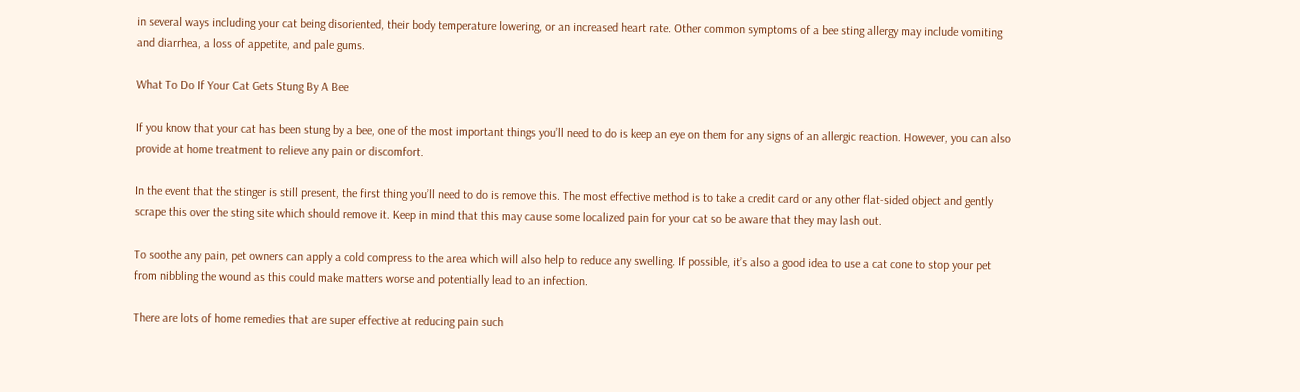in several ways including your cat being disoriented, their body temperature lowering, or an increased heart rate. Other common symptoms of a bee sting allergy may include vomiting and diarrhea, a loss of appetite, and pale gums.

What To Do If Your Cat Gets Stung By A Bee

If you know that your cat has been stung by a bee, one of the most important things you’ll need to do is keep an eye on them for any signs of an allergic reaction. However, you can also provide at home treatment to relieve any pain or discomfort.

In the event that the stinger is still present, the first thing you’ll need to do is remove this. The most effective method is to take a credit card or any other flat-sided object and gently scrape this over the sting site which should remove it. Keep in mind that this may cause some localized pain for your cat so be aware that they may lash out.

To soothe any pain, pet owners can apply a cold compress to the area which will also help to reduce any swelling. If possible, it’s also a good idea to use a cat cone to stop your pet from nibbling the wound as this could make matters worse and potentially lead to an infection.

There are lots of home remedies that are super effective at reducing pain such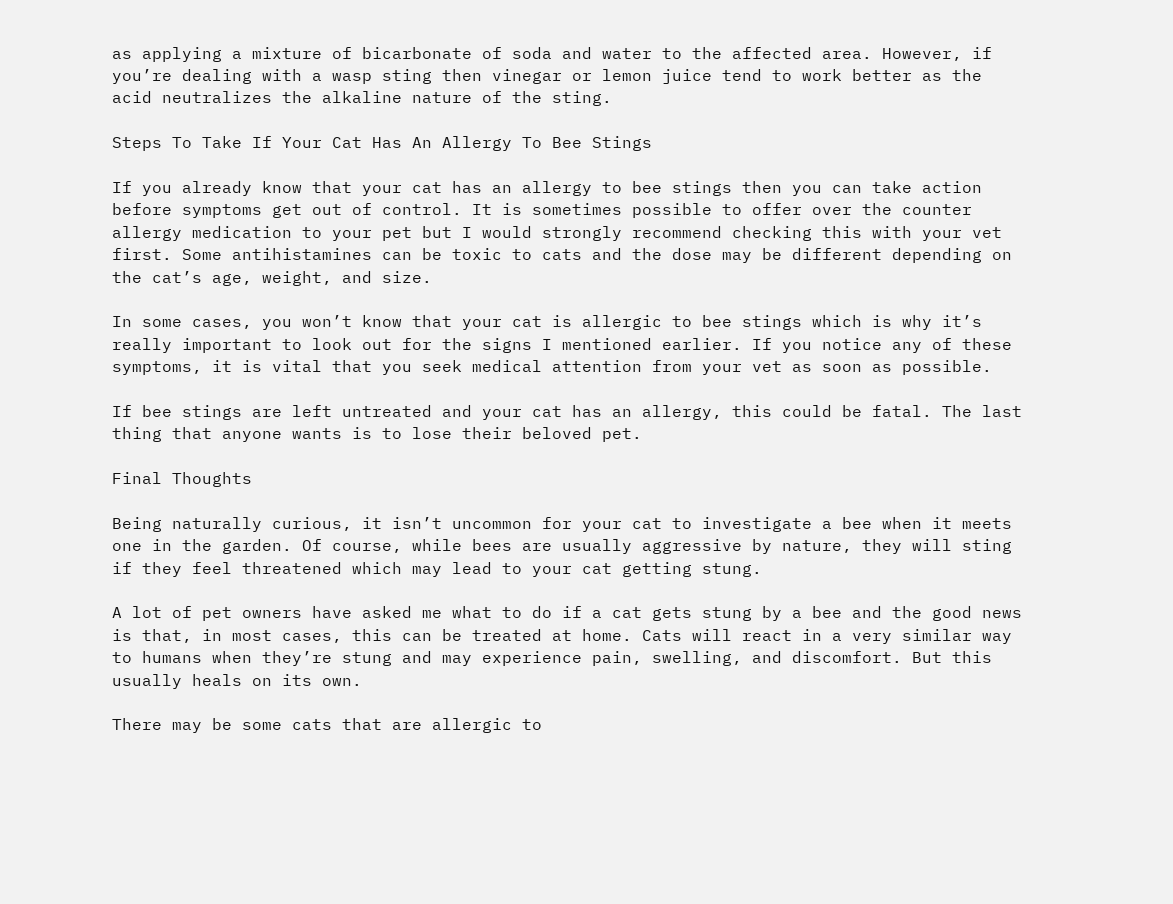as applying a mixture of bicarbonate of soda and water to the affected area. However, if you’re dealing with a wasp sting then vinegar or lemon juice tend to work better as the acid neutralizes the alkaline nature of the sting.

Steps To Take If Your Cat Has An Allergy To Bee Stings

If you already know that your cat has an allergy to bee stings then you can take action before symptoms get out of control. It is sometimes possible to offer over the counter allergy medication to your pet but I would strongly recommend checking this with your vet first. Some antihistamines can be toxic to cats and the dose may be different depending on the cat’s age, weight, and size.

In some cases, you won’t know that your cat is allergic to bee stings which is why it’s really important to look out for the signs I mentioned earlier. If you notice any of these symptoms, it is vital that you seek medical attention from your vet as soon as possible.

If bee stings are left untreated and your cat has an allergy, this could be fatal. The last thing that anyone wants is to lose their beloved pet.

Final Thoughts

Being naturally curious, it isn’t uncommon for your cat to investigate a bee when it meets one in the garden. Of course, while bees are usually aggressive by nature, they will sting if they feel threatened which may lead to your cat getting stung.

A lot of pet owners have asked me what to do if a cat gets stung by a bee and the good news is that, in most cases, this can be treated at home. Cats will react in a very similar way to humans when they’re stung and may experience pain, swelling, and discomfort. But this usually heals on its own.

There may be some cats that are allergic to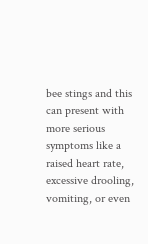bee stings and this can present with more serious symptoms like a raised heart rate, excessive drooling, vomiting, or even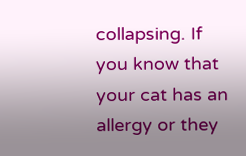collapsing. If you know that your cat has an allergy or they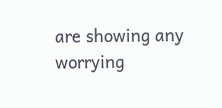are showing any worrying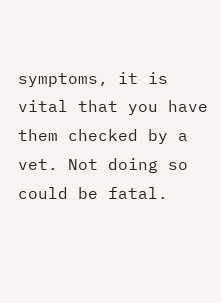symptoms, it is vital that you have them checked by a vet. Not doing so could be fatal.